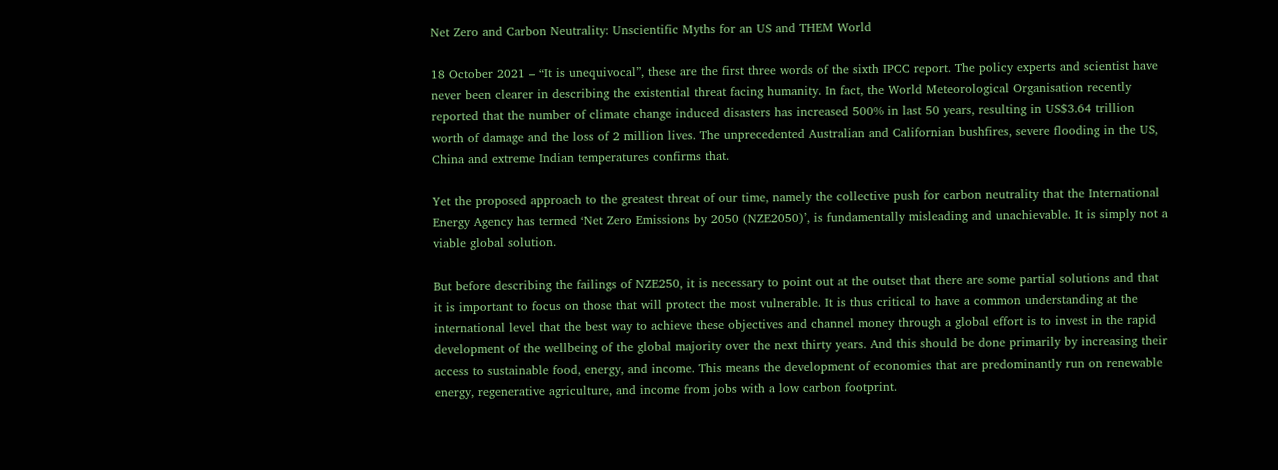Net Zero and Carbon Neutrality: Unscientific Myths for an US and THEM World

18 October 2021 – “It is unequivocal”, these are the first three words of the sixth IPCC report. The policy experts and scientist have never been clearer in describing the existential threat facing humanity. In fact, the World Meteorological Organisation recently reported that the number of climate change induced disasters has increased 500% in last 50 years, resulting in US$3.64 trillion worth of damage and the loss of 2 million lives. The unprecedented Australian and Californian bushfires, severe flooding in the US, China and extreme Indian temperatures confirms that.

Yet the proposed approach to the greatest threat of our time, namely the collective push for carbon neutrality that the International Energy Agency has termed ‘Net Zero Emissions by 2050 (NZE2050)’, is fundamentally misleading and unachievable. It is simply not a viable global solution.

But before describing the failings of NZE250, it is necessary to point out at the outset that there are some partial solutions and that it is important to focus on those that will protect the most vulnerable. It is thus critical to have a common understanding at the international level that the best way to achieve these objectives and channel money through a global effort is to invest in the rapid development of the wellbeing of the global majority over the next thirty years. And this should be done primarily by increasing their access to sustainable food, energy, and income. This means the development of economies that are predominantly run on renewable energy, regenerative agriculture, and income from jobs with a low carbon footprint.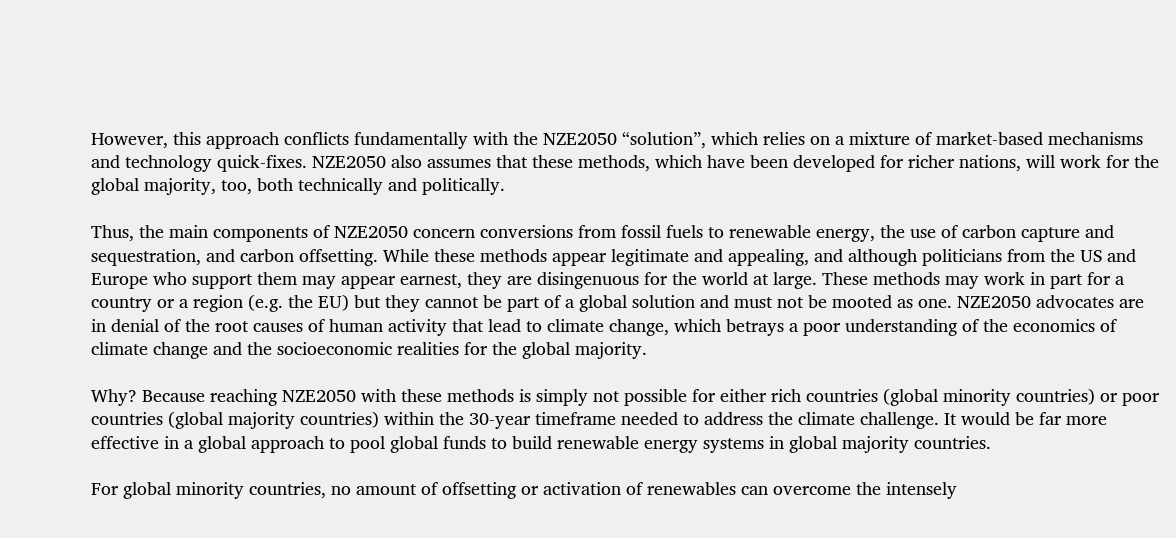However, this approach conflicts fundamentally with the NZE2050 “solution”, which relies on a mixture of market-based mechanisms and technology quick-fixes. NZE2050 also assumes that these methods, which have been developed for richer nations, will work for the global majority, too, both technically and politically.

Thus, the main components of NZE2050 concern conversions from fossil fuels to renewable energy, the use of carbon capture and sequestration, and carbon offsetting. While these methods appear legitimate and appealing, and although politicians from the US and Europe who support them may appear earnest, they are disingenuous for the world at large. These methods may work in part for a country or a region (e.g. the EU) but they cannot be part of a global solution and must not be mooted as one. NZE2050 advocates are in denial of the root causes of human activity that lead to climate change, which betrays a poor understanding of the economics of climate change and the socioeconomic realities for the global majority.

Why? Because reaching NZE2050 with these methods is simply not possible for either rich countries (global minority countries) or poor countries (global majority countries) within the 30-year timeframe needed to address the climate challenge. It would be far more effective in a global approach to pool global funds to build renewable energy systems in global majority countries.

For global minority countries, no amount of offsetting or activation of renewables can overcome the intensely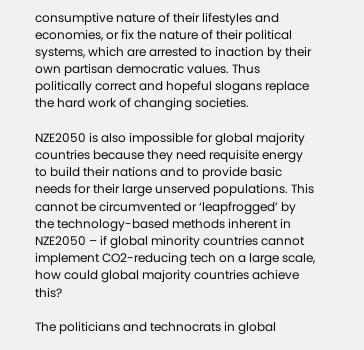consumptive nature of their lifestyles and economies, or fix the nature of their political systems, which are arrested to inaction by their own partisan democratic values. Thus politically correct and hopeful slogans replace the hard work of changing societies.

NZE2050 is also impossible for global majority countries because they need requisite energy to build their nations and to provide basic needs for their large unserved populations. This cannot be circumvented or ‘leapfrogged’ by the technology-based methods inherent in NZE2050 – if global minority countries cannot implement CO2-reducing tech on a large scale, how could global majority countries achieve this?

The politicians and technocrats in global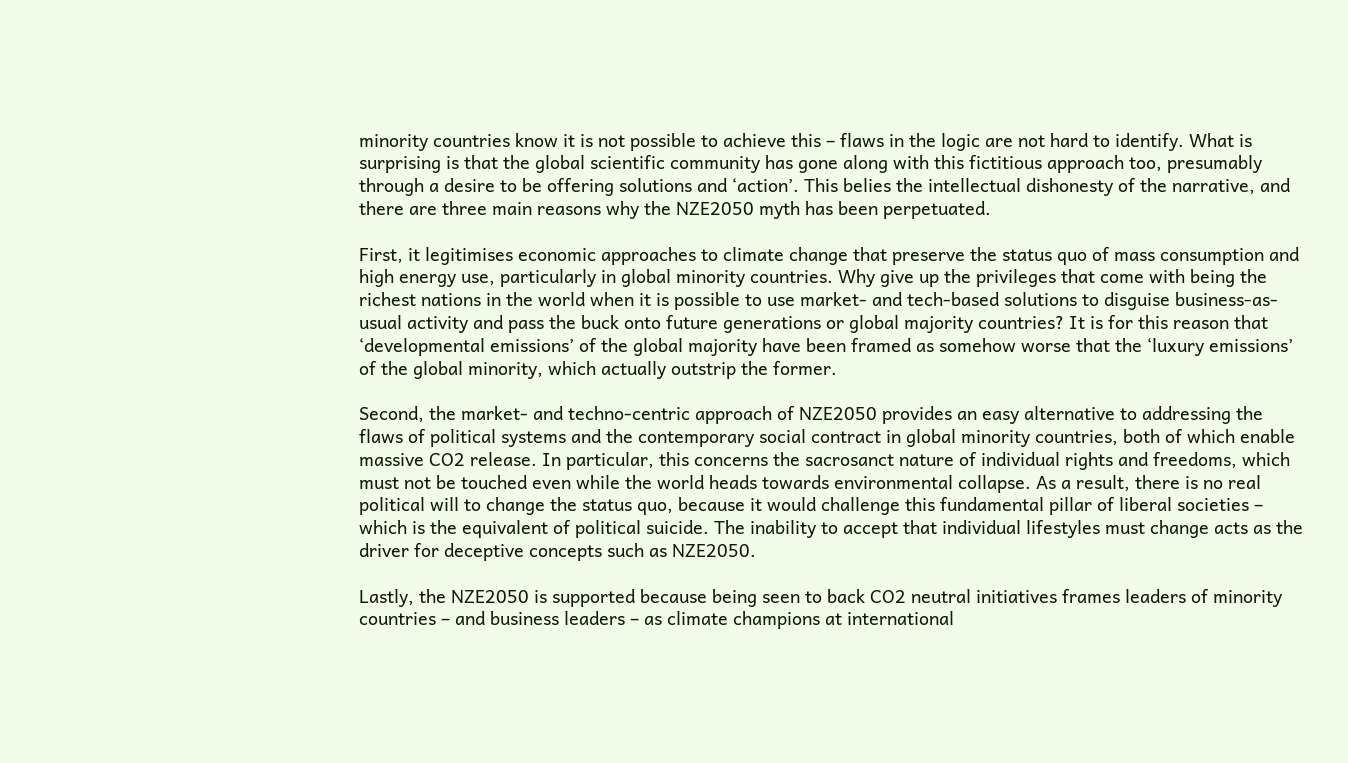minority countries know it is not possible to achieve this – flaws in the logic are not hard to identify. What is surprising is that the global scientific community has gone along with this fictitious approach too, presumably through a desire to be offering solutions and ‘action’. This belies the intellectual dishonesty of the narrative, and there are three main reasons why the NZE2050 myth has been perpetuated.

First, it legitimises economic approaches to climate change that preserve the status quo of mass consumption and high energy use, particularly in global minority countries. Why give up the privileges that come with being the richest nations in the world when it is possible to use market- and tech-based solutions to disguise business-as-usual activity and pass the buck onto future generations or global majority countries? It is for this reason that ‘developmental emissions’ of the global majority have been framed as somehow worse that the ‘luxury emissions’ of the global minority, which actually outstrip the former.

Second, the market- and techno-centric approach of NZE2050 provides an easy alternative to addressing the flaws of political systems and the contemporary social contract in global minority countries, both of which enable massive CO2 release. In particular, this concerns the sacrosanct nature of individual rights and freedoms, which must not be touched even while the world heads towards environmental collapse. As a result, there is no real political will to change the status quo, because it would challenge this fundamental pillar of liberal societies – which is the equivalent of political suicide. The inability to accept that individual lifestyles must change acts as the driver for deceptive concepts such as NZE2050.

Lastly, the NZE2050 is supported because being seen to back CO2 neutral initiatives frames leaders of minority countries – and business leaders – as climate champions at international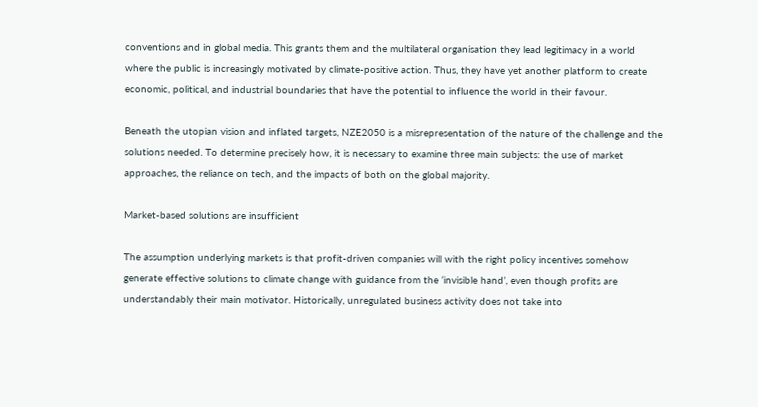conventions and in global media. This grants them and the multilateral organisation they lead legitimacy in a world where the public is increasingly motivated by climate-positive action. Thus, they have yet another platform to create economic, political, and industrial boundaries that have the potential to influence the world in their favour.

Beneath the utopian vision and inflated targets, NZE2050 is a misrepresentation of the nature of the challenge and the solutions needed. To determine precisely how, it is necessary to examine three main subjects: the use of market approaches, the reliance on tech, and the impacts of both on the global majority.

Market-based solutions are insufficient

The assumption underlying markets is that profit-driven companies will with the right policy incentives somehow generate effective solutions to climate change with guidance from the ‘invisible hand’, even though profits are understandably their main motivator. Historically, unregulated business activity does not take into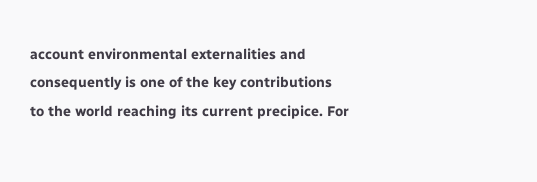account environmental externalities and consequently is one of the key contributions to the world reaching its current precipice. For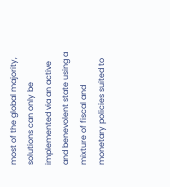most of the global majority, solutions can only be implemented via an active and benevolent state using a mixture of fiscal and monetary policies suited to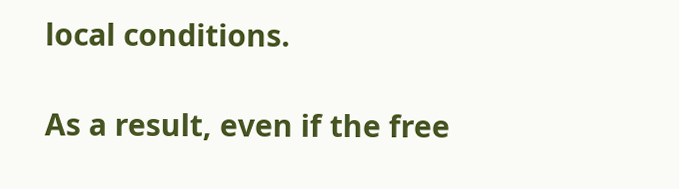local conditions.

As a result, even if the free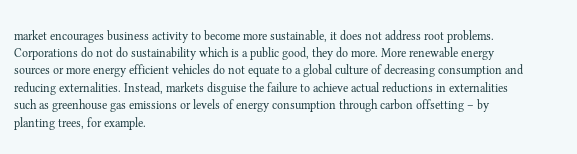market encourages business activity to become more sustainable, it does not address root problems. Corporations do not do sustainability which is a public good, they do more. More renewable energy sources or more energy efficient vehicles do not equate to a global culture of decreasing consumption and reducing externalities. Instead, markets disguise the failure to achieve actual reductions in externalities such as greenhouse gas emissions or levels of energy consumption through carbon offsetting – by planting trees, for example.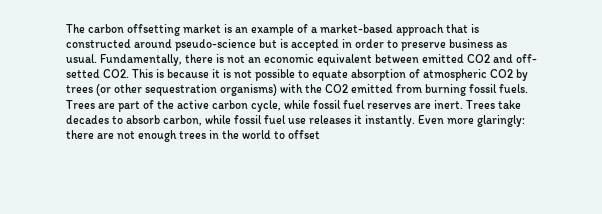The carbon offsetting market is an example of a market-based approach that is constructed around pseudo-science but is accepted in order to preserve business as usual. Fundamentally, there is not an economic equivalent between emitted CO2 and off-setted CO2. This is because it is not possible to equate absorption of atmospheric CO2 by trees (or other sequestration organisms) with the CO2 emitted from burning fossil fuels. Trees are part of the active carbon cycle, while fossil fuel reserves are inert. Trees take decades to absorb carbon, while fossil fuel use releases it instantly. Even more glaringly: there are not enough trees in the world to offset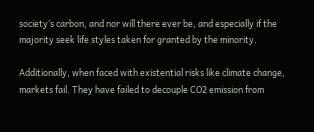society’s carbon, and nor will there ever be, and especially if the majority seek life styles taken for granted by the minority.

Additionally, when faced with existential risks like climate change, markets fail. They have failed to decouple CO2 emission from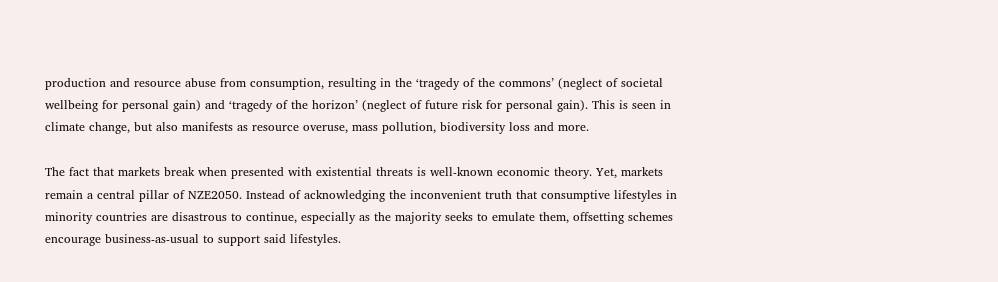production and resource abuse from consumption, resulting in the ‘tragedy of the commons’ (neglect of societal wellbeing for personal gain) and ‘tragedy of the horizon’ (neglect of future risk for personal gain). This is seen in climate change, but also manifests as resource overuse, mass pollution, biodiversity loss and more.

The fact that markets break when presented with existential threats is well-known economic theory. Yet, markets remain a central pillar of NZE2050. Instead of acknowledging the inconvenient truth that consumptive lifestyles in minority countries are disastrous to continue, especially as the majority seeks to emulate them, offsetting schemes encourage business-as-usual to support said lifestyles.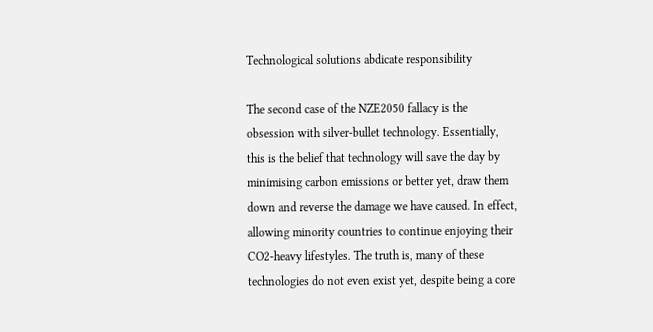Technological solutions abdicate responsibility

The second case of the NZE2050 fallacy is the obsession with silver-bullet technology. Essentially, this is the belief that technology will save the day by minimising carbon emissions or better yet, draw them down and reverse the damage we have caused. In effect, allowing minority countries to continue enjoying their CO2-heavy lifestyles. The truth is, many of these technologies do not even exist yet, despite being a core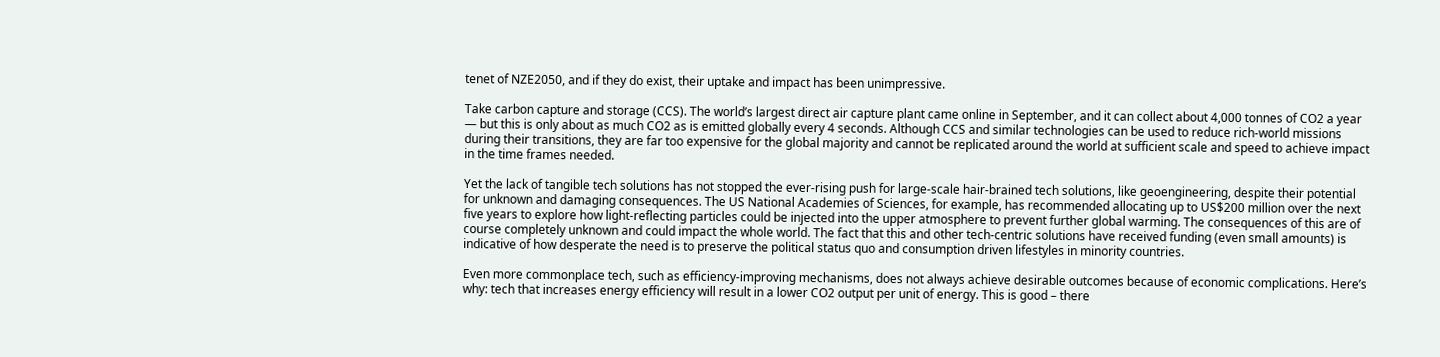tenet of NZE2050, and if they do exist, their uptake and impact has been unimpressive.

Take carbon capture and storage (CCS). The world’s largest direct air capture plant came online in September, and it can collect about 4,000 tonnes of CO2 a year — but this is only about as much CO2 as is emitted globally every 4 seconds. Although CCS and similar technologies can be used to reduce rich-world missions during their transitions, they are far too expensive for the global majority and cannot be replicated around the world at sufficient scale and speed to achieve impact in the time frames needed.

Yet the lack of tangible tech solutions has not stopped the ever-rising push for large-scale hair-brained tech solutions, like geoengineering, despite their potential for unknown and damaging consequences. The US National Academies of Sciences, for example, has recommended allocating up to US$200 million over the next five years to explore how light-reflecting particles could be injected into the upper atmosphere to prevent further global warming. The consequences of this are of course completely unknown and could impact the whole world. The fact that this and other tech-centric solutions have received funding (even small amounts) is indicative of how desperate the need is to preserve the political status quo and consumption driven lifestyles in minority countries.

Even more commonplace tech, such as efficiency-improving mechanisms, does not always achieve desirable outcomes because of economic complications. Here’s why: tech that increases energy efficiency will result in a lower CO2 output per unit of energy. This is good – there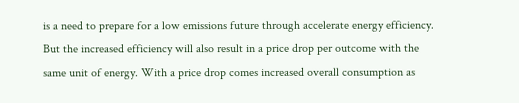is a need to prepare for a low emissions future through accelerate energy efficiency. But the increased efficiency will also result in a price drop per outcome with the same unit of energy. With a price drop comes increased overall consumption as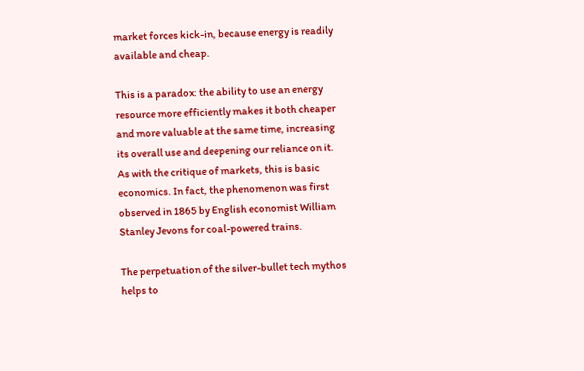market forces kick-in, because energy is readily available and cheap.

This is a paradox: the ability to use an energy resource more efficiently makes it both cheaper and more valuable at the same time, increasing its overall use and deepening our reliance on it. As with the critique of markets, this is basic economics. In fact, the phenomenon was first observed in 1865 by English economist William Stanley Jevons for coal-powered trains.

The perpetuation of the silver-bullet tech mythos helps to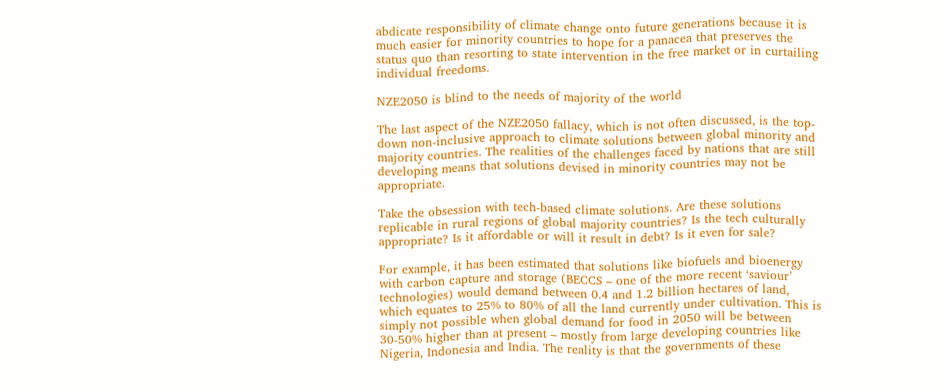abdicate responsibility of climate change onto future generations because it is much easier for minority countries to hope for a panacea that preserves the status quo than resorting to state intervention in the free market or in curtailing individual freedoms.

NZE2050 is blind to the needs of majority of the world

The last aspect of the NZE2050 fallacy, which is not often discussed, is the top-down non-inclusive approach to climate solutions between global minority and majority countries. The realities of the challenges faced by nations that are still developing means that solutions devised in minority countries may not be appropriate.

Take the obsession with tech-based climate solutions. Are these solutions replicable in rural regions of global majority countries? Is the tech culturally appropriate? Is it affordable or will it result in debt? Is it even for sale?

For example, it has been estimated that solutions like biofuels and bioenergy with carbon capture and storage (BECCS – one of the more recent ‘saviour’ technologies) would demand between 0.4 and 1.2 billion hectares of land, which equates to 25% to 80% of all the land currently under cultivation. This is simply not possible when global demand for food in 2050 will be between 30-50% higher than at present – mostly from large developing countries like Nigeria, Indonesia and India. The reality is that the governments of these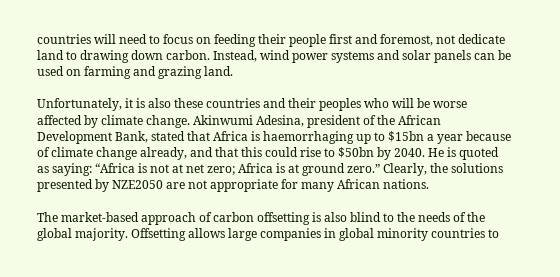countries will need to focus on feeding their people first and foremost, not dedicate land to drawing down carbon. Instead, wind power systems and solar panels can be used on farming and grazing land.

Unfortunately, it is also these countries and their peoples who will be worse affected by climate change. Akinwumi Adesina, president of the African Development Bank, stated that Africa is haemorrhaging up to $15bn a year because of climate change already, and that this could rise to $50bn by 2040. He is quoted as saying: “Africa is not at net zero; Africa is at ground zero.” Clearly, the solutions presented by NZE2050 are not appropriate for many African nations.

The market-based approach of carbon offsetting is also blind to the needs of the global majority. Offsetting allows large companies in global minority countries to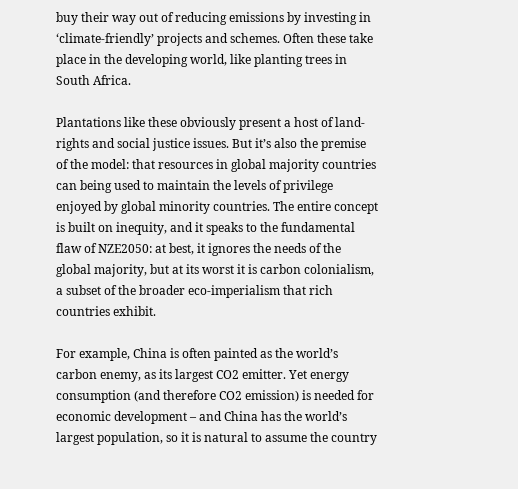buy their way out of reducing emissions by investing in ‘climate-friendly’ projects and schemes. Often these take place in the developing world, like planting trees in South Africa.

Plantations like these obviously present a host of land-rights and social justice issues. But it’s also the premise of the model: that resources in global majority countries can being used to maintain the levels of privilege enjoyed by global minority countries. The entire concept is built on inequity, and it speaks to the fundamental flaw of NZE2050: at best, it ignores the needs of the global majority, but at its worst it is carbon colonialism, a subset of the broader eco-imperialism that rich countries exhibit.

For example, China is often painted as the world’s carbon enemy, as its largest CO2 emitter. Yet energy consumption (and therefore CO2 emission) is needed for economic development – and China has the world’s largest population, so it is natural to assume the country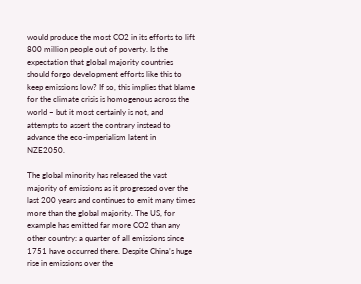would produce the most CO2 in its efforts to lift 800 million people out of poverty. Is the expectation that global majority countries should forgo development efforts like this to keep emissions low? If so, this implies that blame for the climate crisis is homogenous across the world – but it most certainly is not, and attempts to assert the contrary instead to advance the eco-imperialism latent in NZE2050.

The global minority has released the vast majority of emissions as it progressed over the last 200 years and continues to emit many times more than the global majority. The US, for example has emitted far more CO2 than any other country: a quarter of all emissions since 1751 have occurred there. Despite China’s huge rise in emissions over the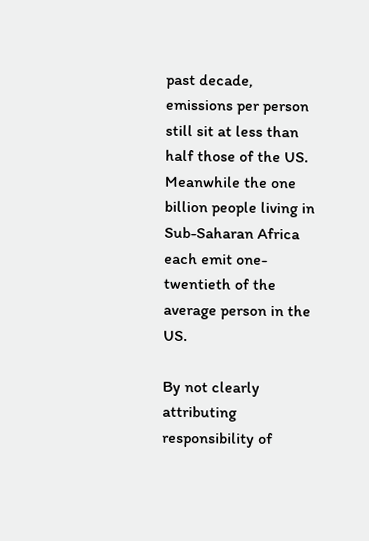past decade, emissions per person still sit at less than half those of the US. Meanwhile the one billion people living in Sub-Saharan Africa each emit one-twentieth of the average person in the US.

By not clearly attributing responsibility of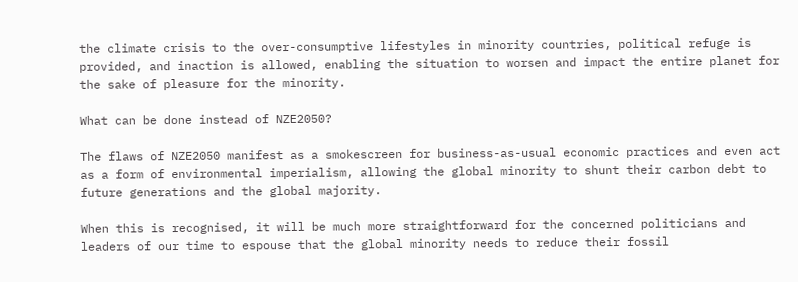the climate crisis to the over-consumptive lifestyles in minority countries, political refuge is provided, and inaction is allowed, enabling the situation to worsen and impact the entire planet for the sake of pleasure for the minority.

What can be done instead of NZE2050?

The flaws of NZE2050 manifest as a smokescreen for business-as-usual economic practices and even act as a form of environmental imperialism, allowing the global minority to shunt their carbon debt to future generations and the global majority.

When this is recognised, it will be much more straightforward for the concerned politicians and leaders of our time to espouse that the global minority needs to reduce their fossil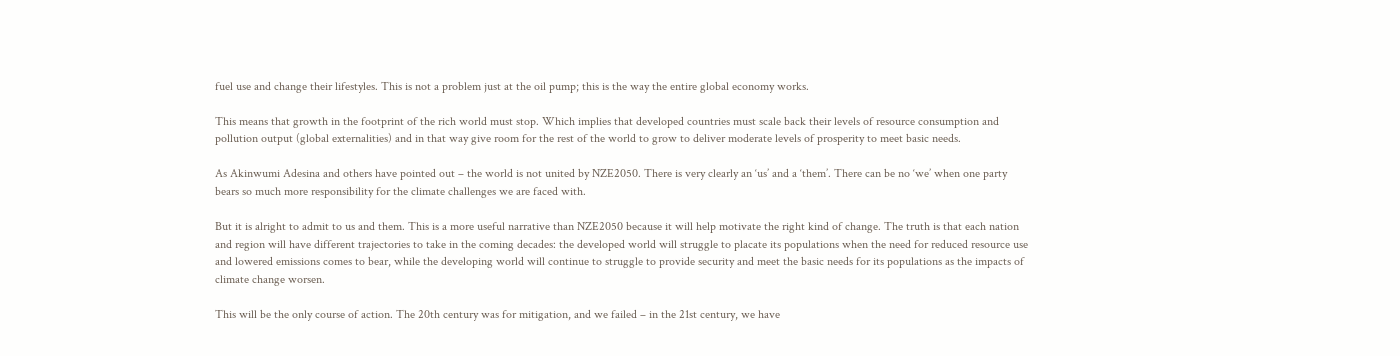fuel use and change their lifestyles. This is not a problem just at the oil pump; this is the way the entire global economy works.

This means that growth in the footprint of the rich world must stop. Which implies that developed countries must scale back their levels of resource consumption and pollution output (global externalities) and in that way give room for the rest of the world to grow to deliver moderate levels of prosperity to meet basic needs.

As Akinwumi Adesina and others have pointed out – the world is not united by NZE2050. There is very clearly an ‘us’ and a ‘them’. There can be no ‘we’ when one party bears so much more responsibility for the climate challenges we are faced with.

But it is alright to admit to us and them. This is a more useful narrative than NZE2050 because it will help motivate the right kind of change. The truth is that each nation and region will have different trajectories to take in the coming decades: the developed world will struggle to placate its populations when the need for reduced resource use and lowered emissions comes to bear, while the developing world will continue to struggle to provide security and meet the basic needs for its populations as the impacts of climate change worsen.

This will be the only course of action. The 20th century was for mitigation, and we failed – in the 21st century, we have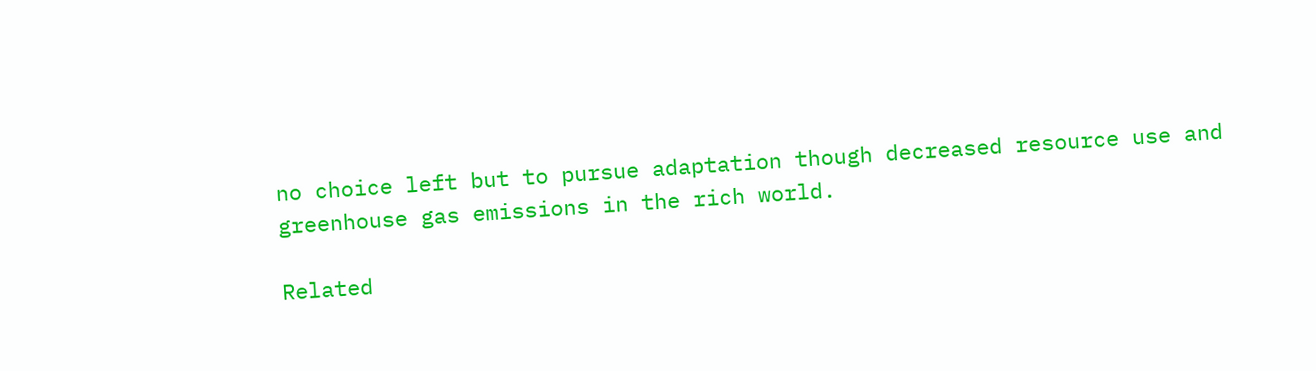no choice left but to pursue adaptation though decreased resource use and greenhouse gas emissions in the rich world.

Related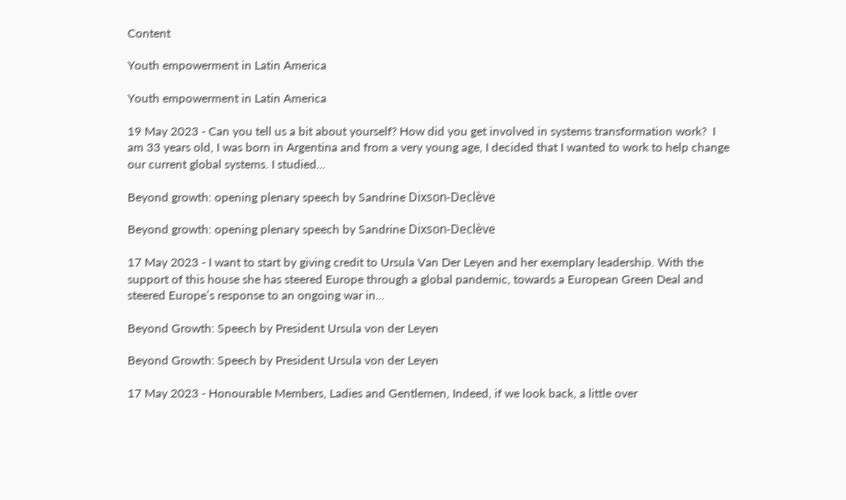Content

Youth empowerment in Latin America

Youth empowerment in Latin America

19 May 2023 - Can you tell us a bit about yourself? How did you get involved in systems transformation work?  I am 33 years old, I was born in Argentina and from a very young age, I decided that I wanted to work to help change our current global systems. I studied...

Beyond growth: opening plenary speech by Sandrine Dixson-Declève

Beyond growth: opening plenary speech by Sandrine Dixson-Declève

17 May 2023 - I want to start by giving credit to Ursula Van Der Leyen and her exemplary leadership. With the support of this house she has steered Europe through a global pandemic, towards a European Green Deal and steered Europe’s response to an ongoing war in...

Beyond Growth: Speech by President Ursula von der Leyen

Beyond Growth: Speech by President Ursula von der Leyen

17 May 2023 - Honourable Members, Ladies and Gentlemen, Indeed, if we look back, a little over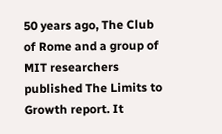50 years ago, The Club of Rome and a group of MIT researchers published The Limits to Growth report. It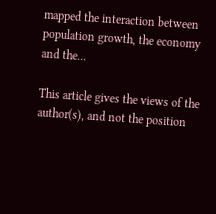mapped the interaction between population growth, the economy and the...

This article gives the views of the author(s), and not the position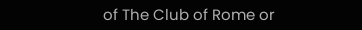of The Club of Rome or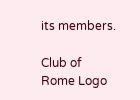its members.

Club of Rome Logo